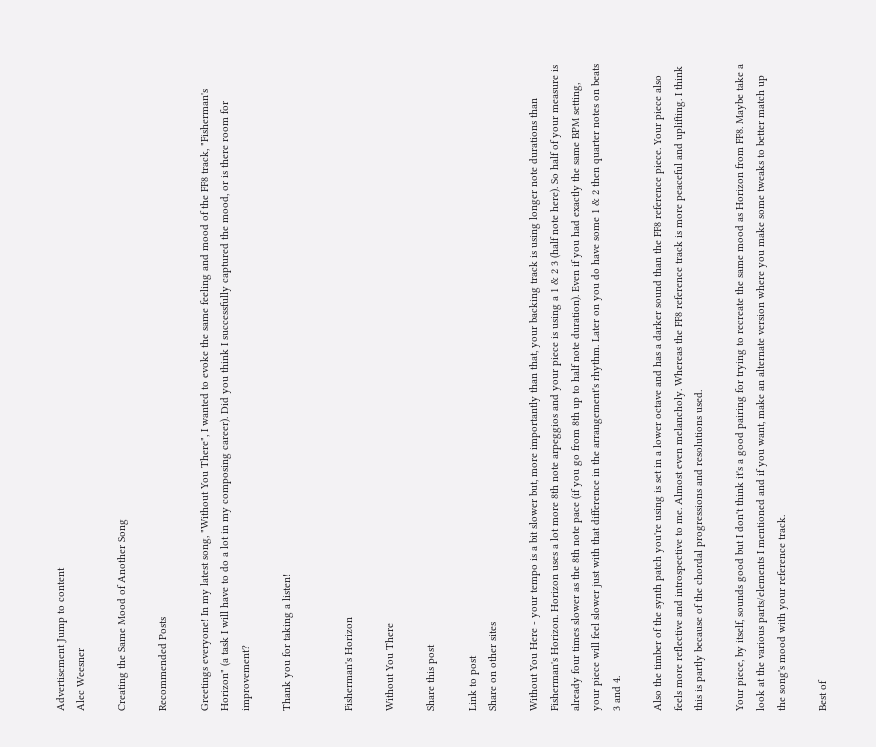Advertisement Jump to content
Alec Weesner

Creating the Same Mood of Another Song

Recommended Posts

Greetings everyone! In my latest song, "Without You There", I wanted to evoke the same feeling and mood of the FF8 track, "Fisherman's Horizon" (a task I will have to do a lot in my composing career). Did you think I successfully captured the mood, or is there room for improvement?

Thank you for taking a listen!


Fisherman's Horizon

Without You There

Share this post

Link to post
Share on other sites

Without You Here - your tempo is a bit slower but, more importantly than that, your backing track is using longer note durations than Fisherman's Horizon. Horizon uses a lot more 8th note arpeggios and your piece is using a 1 & 2 3 (half note here). So half of your measure is already four times slower as the 8th note pace (if you go from 8th up to half note duration). Even if you had exactly the same BPM setting, your piece will feel slower just with that difference in the arrangement's rhythm. Later on you do have some 1 & 2 then quarter notes on beats 3 and 4.

Also the timber of the synth patch you're using is set in a lower octave and has a darker sound than the FF8 reference piece. Your piece also feels more reflective and introspective to me. Almost even melancholy. Whereas the FF8 reference track is more peaceful and uplifting. I think this is partly because of the chordal progressions and resolutions used.

Your piece, by itself, sounds good but I don't think it's a good pairing for trying to recreate the same mood as Horizon from FF8. Maybe take a look at the various parts/elements I mentioned and if you want, make an alternate version where you make some tweaks to better match up the song's mood with your reference track.

Best of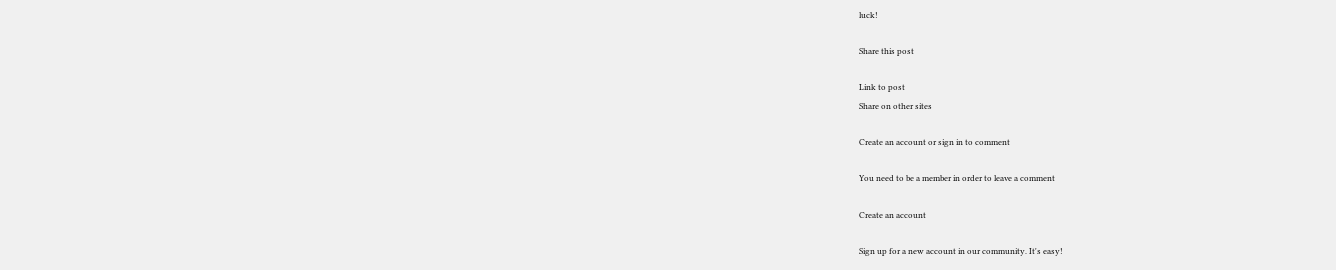luck!

Share this post

Link to post
Share on other sites

Create an account or sign in to comment

You need to be a member in order to leave a comment

Create an account

Sign up for a new account in our community. It's easy!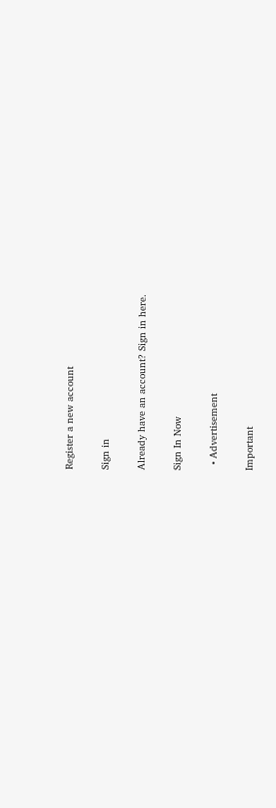Register a new account

Sign in

Already have an account? Sign in here.

Sign In Now

  • Advertisement

Important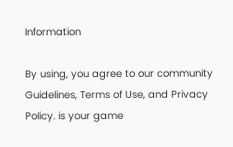Information

By using, you agree to our community Guidelines, Terms of Use, and Privacy Policy. is your game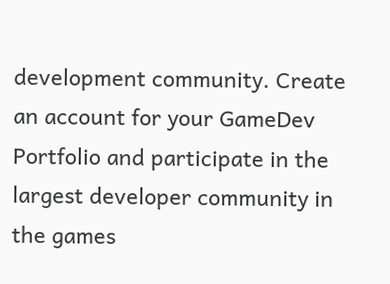development community. Create an account for your GameDev Portfolio and participate in the largest developer community in the games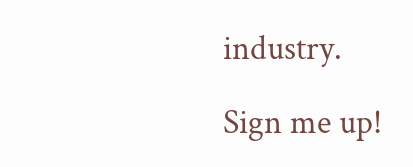industry.

Sign me up!